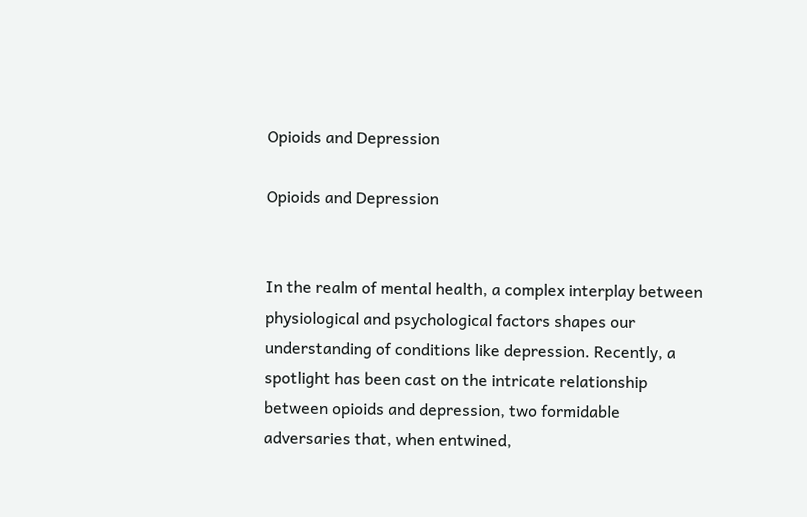Opioids and Depression

Opioids and Depression


In the realm of mental health, a complex interplay between physiological and psychological factors shapes our understanding of conditions like depression. Recently, a spotlight has been cast on the intricate relationship between opioids and depression, two formidable adversaries that, when entwined,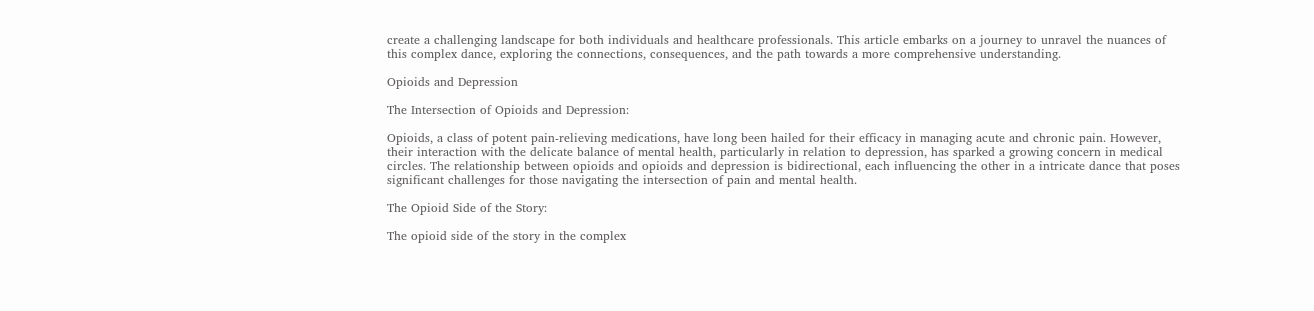create a challenging landscape for both individuals and healthcare professionals. This article embarks on a journey to unravel the nuances of this complex dance, exploring the connections, consequences, and the path towards a more comprehensive understanding.

Opioids and Depression

The Intersection of Opioids and Depression:

Opioids, a class of potent pain-relieving medications, have long been hailed for their efficacy in managing acute and chronic pain. However, their interaction with the delicate balance of mental health, particularly in relation to depression, has sparked a growing concern in medical circles. The relationship between opioids and opioids and depression is bidirectional, each influencing the other in a intricate dance that poses significant challenges for those navigating the intersection of pain and mental health.

The Opioid Side of the Story:

The opioid side of the story in the complex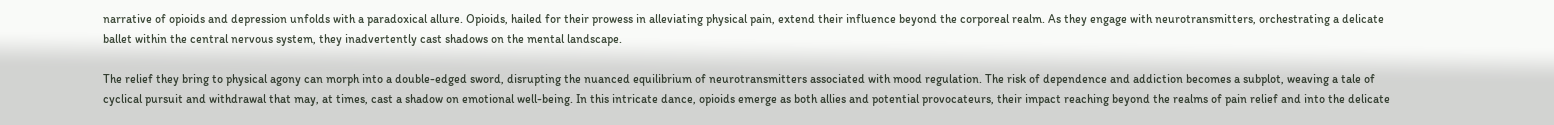narrative of opioids and depression unfolds with a paradoxical allure. Opioids, hailed for their prowess in alleviating physical pain, extend their influence beyond the corporeal realm. As they engage with neurotransmitters, orchestrating a delicate ballet within the central nervous system, they inadvertently cast shadows on the mental landscape.

The relief they bring to physical agony can morph into a double-edged sword, disrupting the nuanced equilibrium of neurotransmitters associated with mood regulation. The risk of dependence and addiction becomes a subplot, weaving a tale of cyclical pursuit and withdrawal that may, at times, cast a shadow on emotional well-being. In this intricate dance, opioids emerge as both allies and potential provocateurs, their impact reaching beyond the realms of pain relief and into the delicate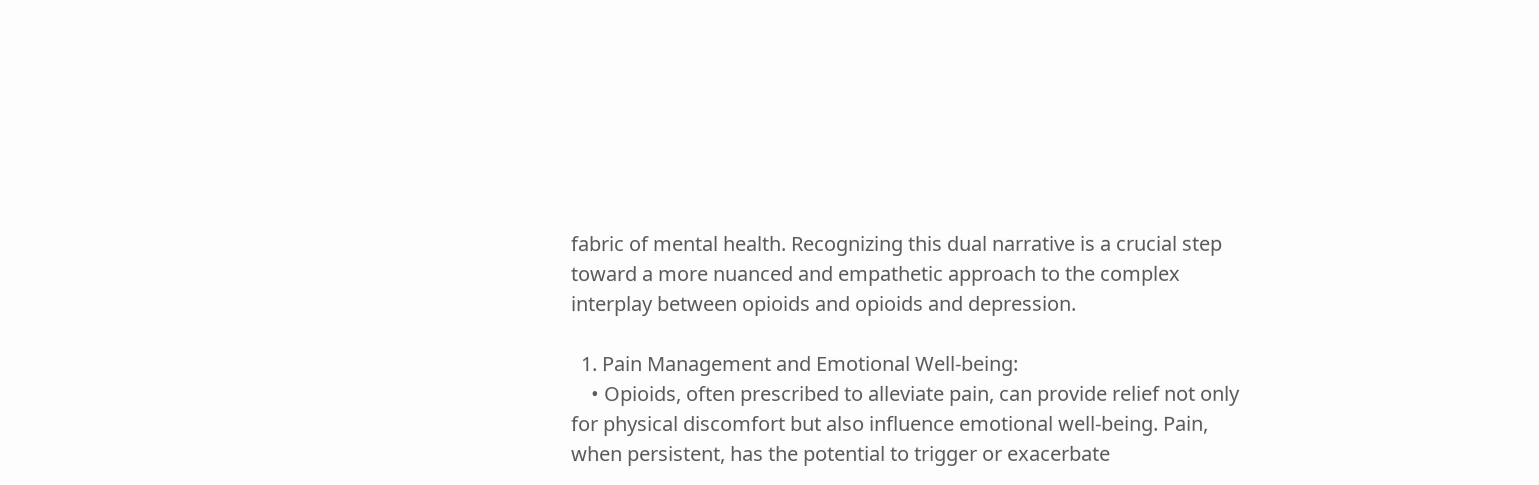fabric of mental health. Recognizing this dual narrative is a crucial step toward a more nuanced and empathetic approach to the complex interplay between opioids and opioids and depression.

  1. Pain Management and Emotional Well-being:
    • Opioids, often prescribed to alleviate pain, can provide relief not only for physical discomfort but also influence emotional well-being. Pain, when persistent, has the potential to trigger or exacerbate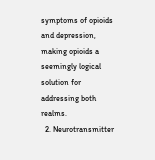symptoms of opioids and depression, making opioids a seemingly logical solution for addressing both realms.
  2. Neurotransmitter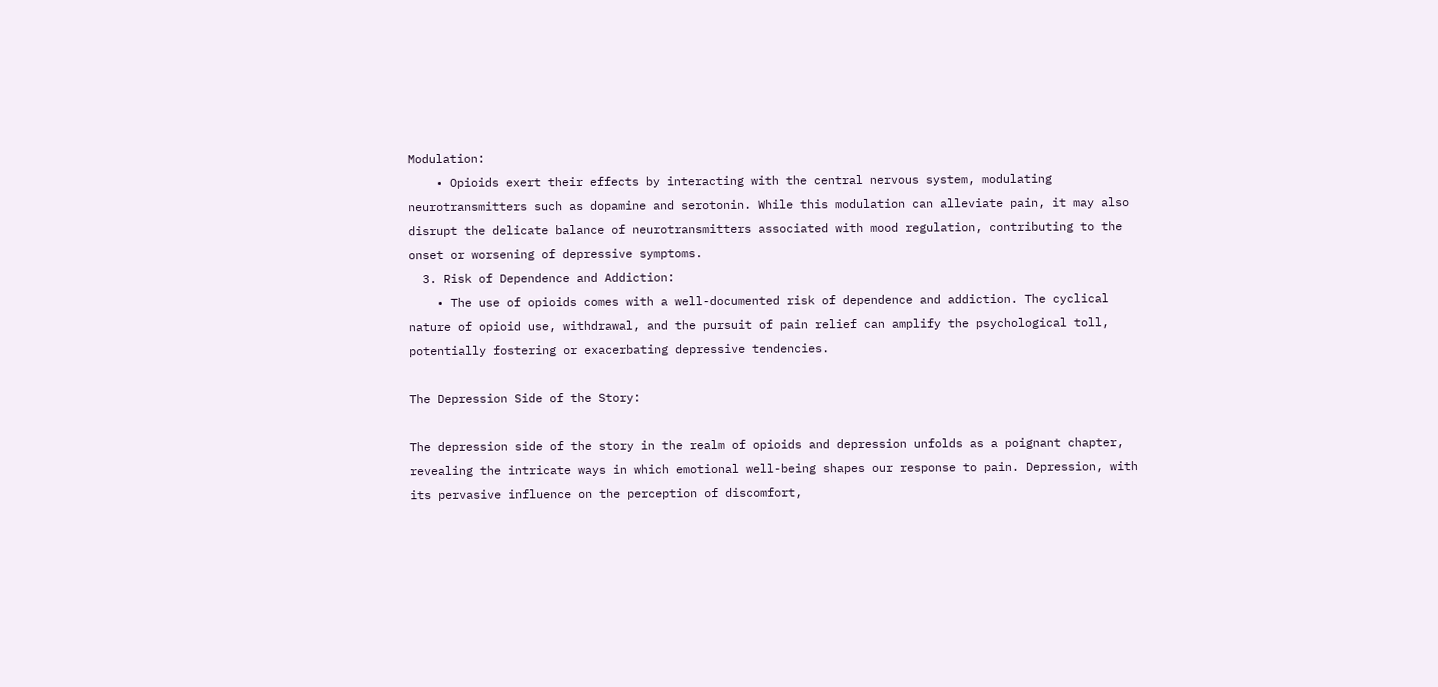Modulation:
    • Opioids exert their effects by interacting with the central nervous system, modulating neurotransmitters such as dopamine and serotonin. While this modulation can alleviate pain, it may also disrupt the delicate balance of neurotransmitters associated with mood regulation, contributing to the onset or worsening of depressive symptoms.
  3. Risk of Dependence and Addiction:
    • The use of opioids comes with a well-documented risk of dependence and addiction. The cyclical nature of opioid use, withdrawal, and the pursuit of pain relief can amplify the psychological toll, potentially fostering or exacerbating depressive tendencies.

The Depression Side of the Story:

The depression side of the story in the realm of opioids and depression unfolds as a poignant chapter, revealing the intricate ways in which emotional well-being shapes our response to pain. Depression, with its pervasive influence on the perception of discomfort,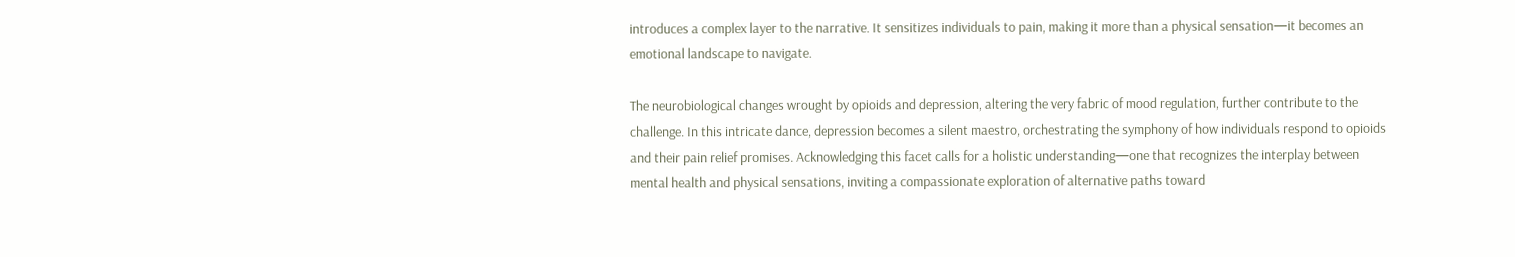introduces a complex layer to the narrative. It sensitizes individuals to pain, making it more than a physical sensation—it becomes an emotional landscape to navigate.

The neurobiological changes wrought by opioids and depression, altering the very fabric of mood regulation, further contribute to the challenge. In this intricate dance, depression becomes a silent maestro, orchestrating the symphony of how individuals respond to opioids and their pain relief promises. Acknowledging this facet calls for a holistic understanding—one that recognizes the interplay between mental health and physical sensations, inviting a compassionate exploration of alternative paths toward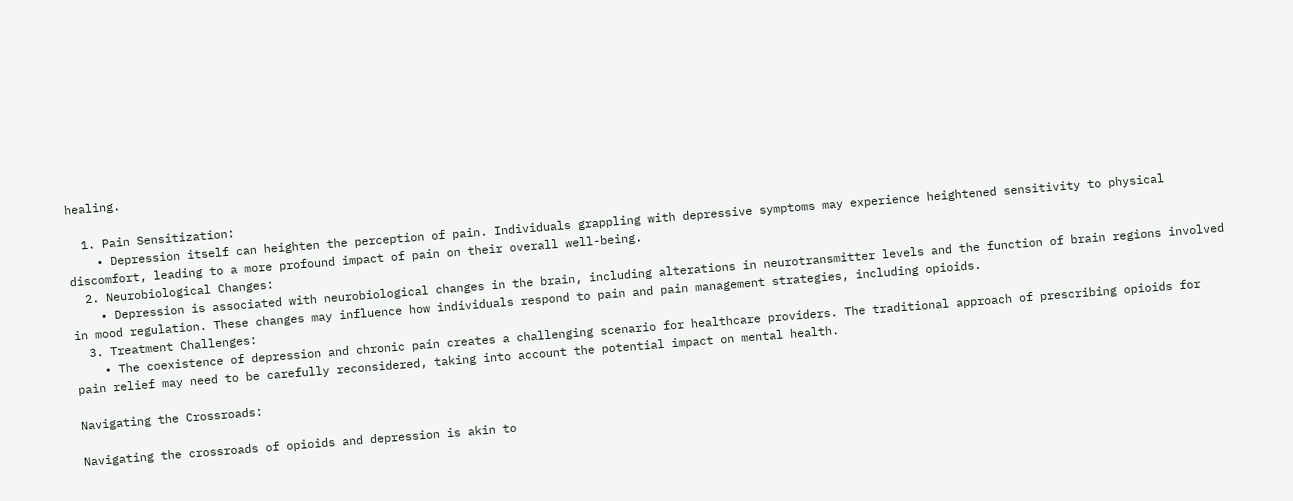healing.

  1. Pain Sensitization:
    • Depression itself can heighten the perception of pain. Individuals grappling with depressive symptoms may experience heightened sensitivity to physical discomfort, leading to a more profound impact of pain on their overall well-being.
  2. Neurobiological Changes:
    • Depression is associated with neurobiological changes in the brain, including alterations in neurotransmitter levels and the function of brain regions involved in mood regulation. These changes may influence how individuals respond to pain and pain management strategies, including opioids.
  3. Treatment Challenges:
    • The coexistence of depression and chronic pain creates a challenging scenario for healthcare providers. The traditional approach of prescribing opioids for pain relief may need to be carefully reconsidered, taking into account the potential impact on mental health.

Navigating the Crossroads:

Navigating the crossroads of opioids and depression is akin to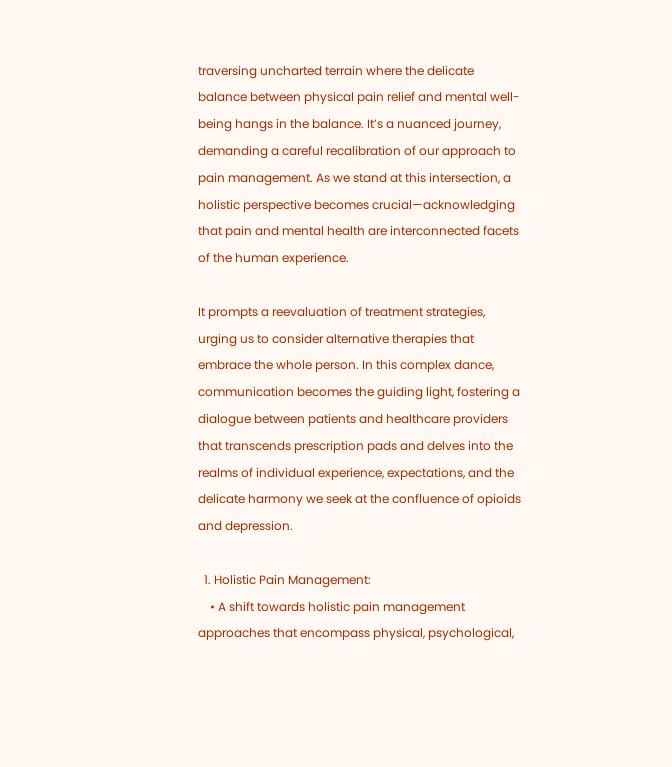traversing uncharted terrain where the delicate balance between physical pain relief and mental well-being hangs in the balance. It’s a nuanced journey, demanding a careful recalibration of our approach to pain management. As we stand at this intersection, a holistic perspective becomes crucial—acknowledging that pain and mental health are interconnected facets of the human experience.

It prompts a reevaluation of treatment strategies, urging us to consider alternative therapies that embrace the whole person. In this complex dance, communication becomes the guiding light, fostering a dialogue between patients and healthcare providers that transcends prescription pads and delves into the realms of individual experience, expectations, and the delicate harmony we seek at the confluence of opioids and depression.

  1. Holistic Pain Management:
    • A shift towards holistic pain management approaches that encompass physical, psychological,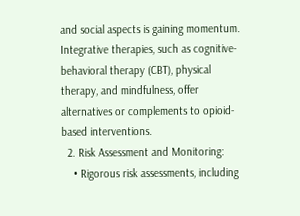and social aspects is gaining momentum. Integrative therapies, such as cognitive-behavioral therapy (CBT), physical therapy, and mindfulness, offer alternatives or complements to opioid-based interventions.
  2. Risk Assessment and Monitoring:
    • Rigorous risk assessments, including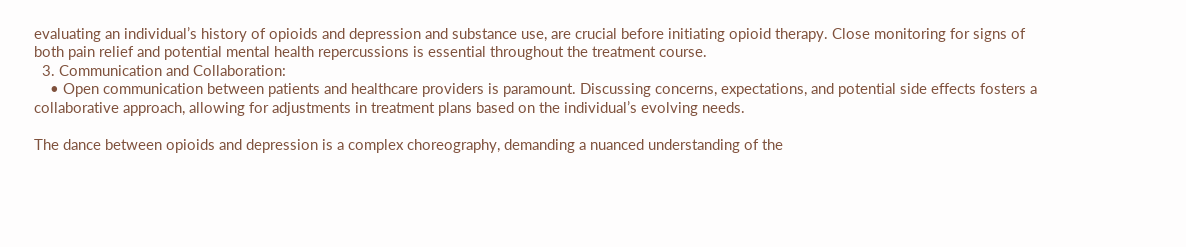evaluating an individual’s history of opioids and depression and substance use, are crucial before initiating opioid therapy. Close monitoring for signs of both pain relief and potential mental health repercussions is essential throughout the treatment course.
  3. Communication and Collaboration:
    • Open communication between patients and healthcare providers is paramount. Discussing concerns, expectations, and potential side effects fosters a collaborative approach, allowing for adjustments in treatment plans based on the individual’s evolving needs.

The dance between opioids and depression is a complex choreography, demanding a nuanced understanding of the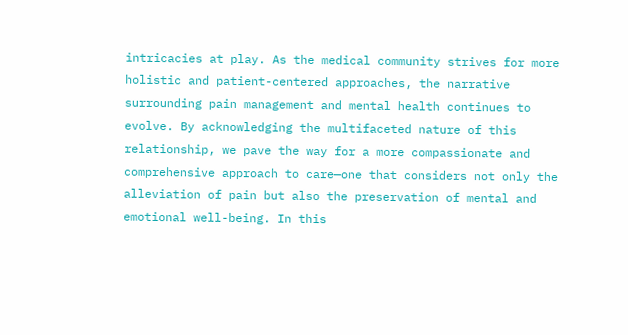intricacies at play. As the medical community strives for more holistic and patient-centered approaches, the narrative surrounding pain management and mental health continues to evolve. By acknowledging the multifaceted nature of this relationship, we pave the way for a more compassionate and comprehensive approach to care—one that considers not only the alleviation of pain but also the preservation of mental and emotional well-being. In this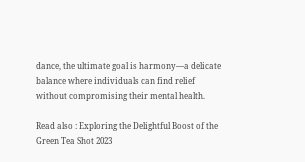dance, the ultimate goal is harmony—a delicate balance where individuals can find relief without compromising their mental health.

Read also : Exploring the Delightful Boost of the Green Tea Shot 2023